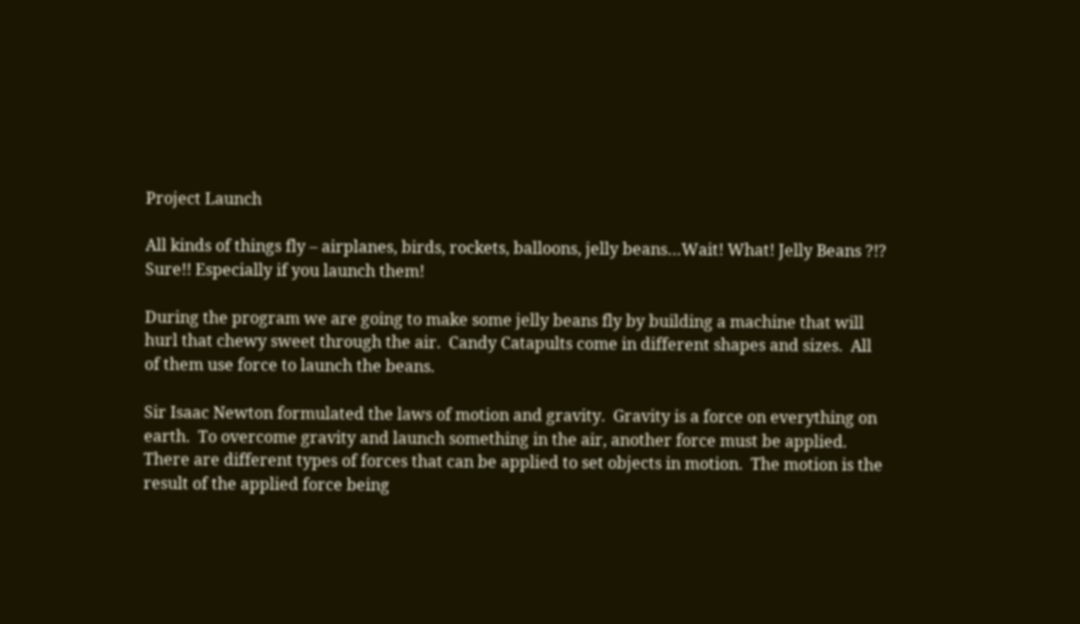Project Launch

All kinds of things fly – airplanes, birds, rockets, balloons, jelly beans…Wait! What! Jelly Beans ?!?  Sure!! Especially if you launch them!

During the program we are going to make some jelly beans fly by building a machine that will hurl that chewy sweet through the air.  Candy Catapults come in different shapes and sizes.  All of them use force to launch the beans.

Sir Isaac Newton formulated the laws of motion and gravity.  Gravity is a force on everything on earth.  To overcome gravity and launch something in the air, another force must be applied.  There are different types of forces that can be applied to set objects in motion.  The motion is the result of the applied force being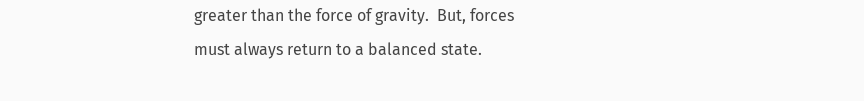greater than the force of gravity.  But, forces must always return to a balanced state.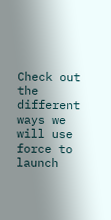Check out the different ways we will use force to launch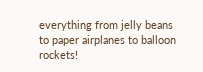everything from jelly beans to paper airplanes to balloon rockets!